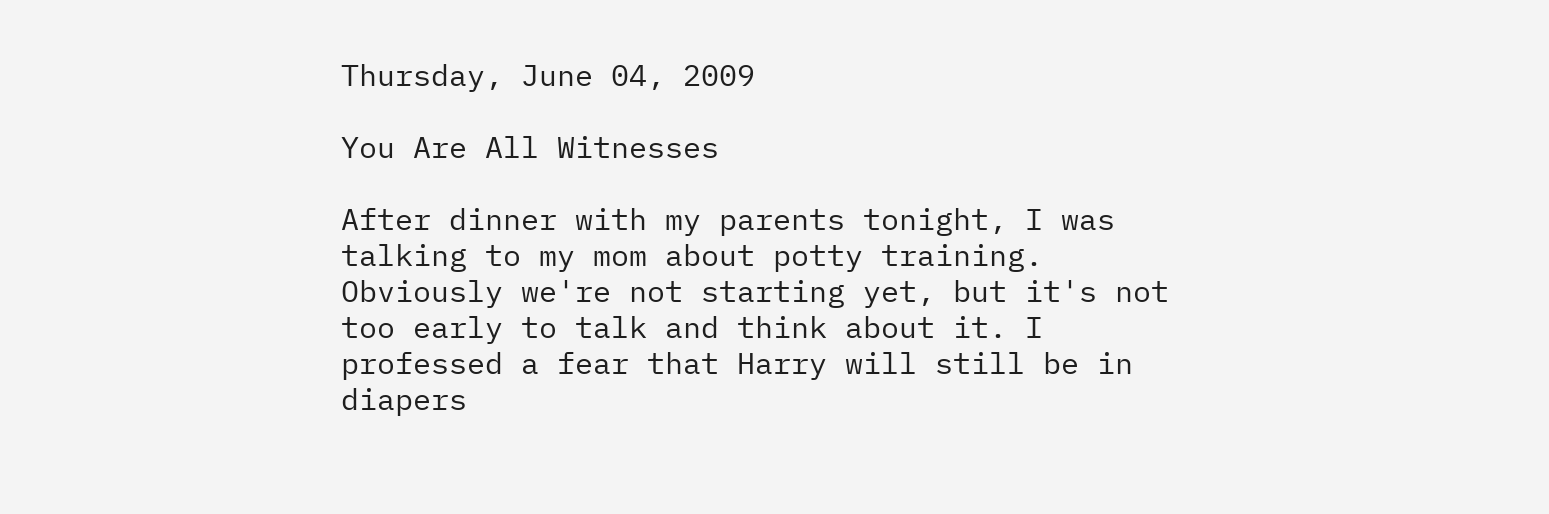Thursday, June 04, 2009

You Are All Witnesses

After dinner with my parents tonight, I was talking to my mom about potty training. Obviously we're not starting yet, but it's not too early to talk and think about it. I professed a fear that Harry will still be in diapers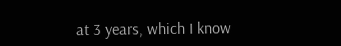at 3 years, which I know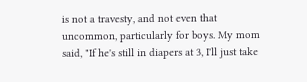is not a travesty, and not even that uncommon, particularly for boys. My mom said, "If he's still in diapers at 3, I'll just take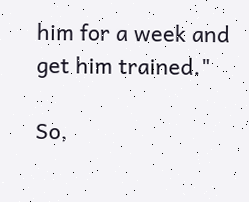him for a week and get him trained."

So,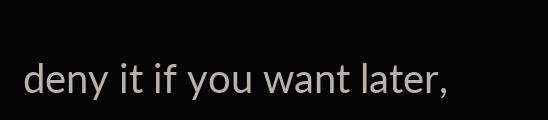deny it if you want later,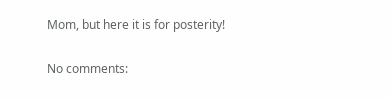Mom, but here it is for posterity!

No comments: